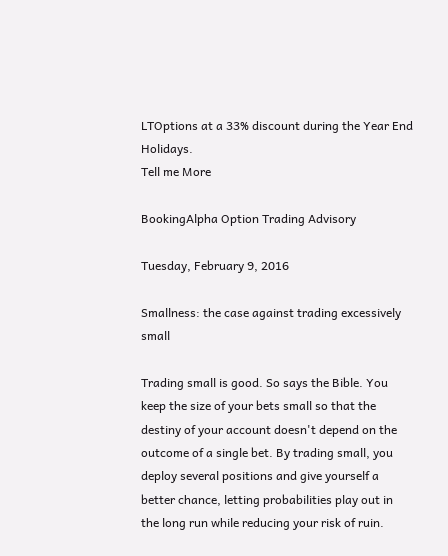LTOptions at a 33% discount during the Year End Holidays.
Tell me More

BookingAlpha Option Trading Advisory

Tuesday, February 9, 2016

Smallness: the case against trading excessively small

Trading small is good. So says the Bible. You keep the size of your bets small so that the destiny of your account doesn't depend on the outcome of a single bet. By trading small, you deploy several positions and give yourself a better chance, letting probabilities play out in the long run while reducing your risk of ruin.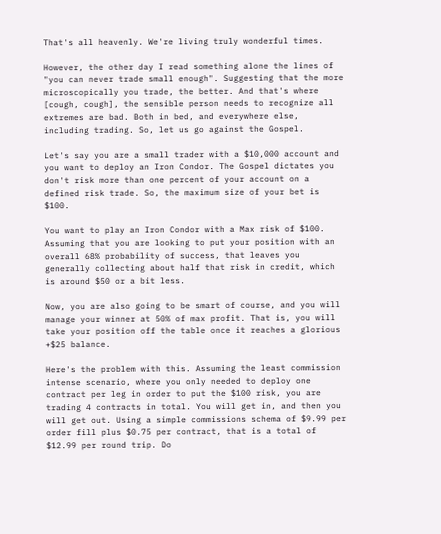That's all heavenly. We're living truly wonderful times.

However, the other day I read something alone the lines of "you can never trade small enough". Suggesting that the more microscopically you trade, the better. And that's where [cough, cough], the sensible person needs to recognize all extremes are bad. Both in bed, and everywhere else, including trading. So, let us go against the Gospel.

Let's say you are a small trader with a $10,000 account and you want to deploy an Iron Condor. The Gospel dictates you don't risk more than one percent of your account on a defined risk trade. So, the maximum size of your bet is $100.

You want to play an Iron Condor with a Max risk of $100. Assuming that you are looking to put your position with an overall 68% probability of success, that leaves you generally collecting about half that risk in credit, which is around $50 or a bit less.

Now, you are also going to be smart of course, and you will manage your winner at 50% of max profit. That is, you will take your position off the table once it reaches a glorious +$25 balance.

Here's the problem with this. Assuming the least commission intense scenario, where you only needed to deploy one contract per leg in order to put the $100 risk, you are trading 4 contracts in total. You will get in, and then you will get out. Using a simple commissions schema of $9.99 per order fill plus $0.75 per contract, that is a total of $12.99 per round trip. Do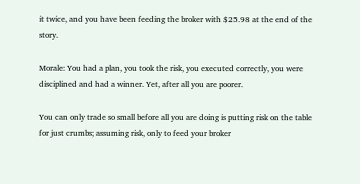it twice, and you have been feeding the broker with $25.98 at the end of the story.

Morale: You had a plan, you took the risk, you executed correctly, you were disciplined and had a winner. Yet, after all you are poorer.

You can only trade so small before all you are doing is putting risk on the table for just crumbs; assuming risk, only to feed your broker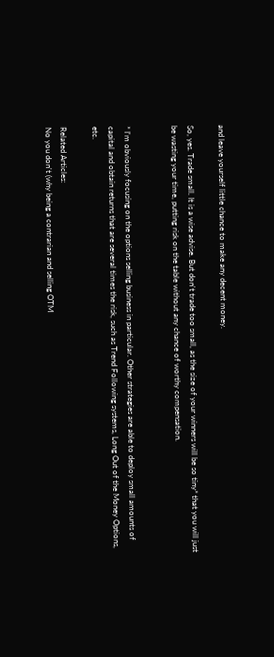and leave yourself little chance to make any decent money.

So, yes. Trade small. It is a wise advise. But don't trade too small, as the size of your winners will be so tiny* that you will just be wasting your time, putting risk on the table without any chance of worthy compensation.


* I'm obviously focusing on the options selling business in particular. Other strategies are able to deploy small amounts of capital and obtain returns that are several times the risk, such as Trend Following systems, Long Out of the Money Options, etc.

Related Articles:
No you don't (why being a contrarian and selling OTM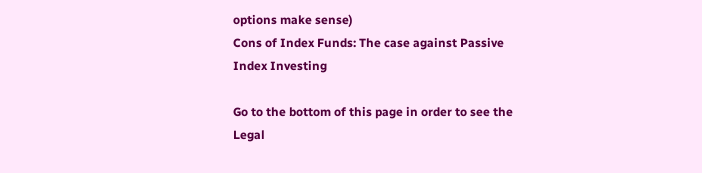options make sense)
Cons of Index Funds: The case against Passive Index Investing

Go to the bottom of this page in order to see the Legal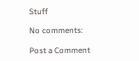Stuff

No comments:

Post a Comment